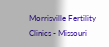Morrisville Fertility Clinics - Missouri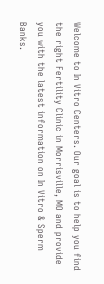Welcome to In Vitro Centers. Our goal is to help you find the right Fertility Clinic in Morrisville, MO and provide you with the latest information on In Vitro & Sperm Banks.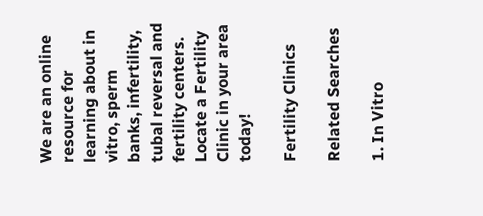We are an online resource for learning about in vitro, sperm banks, infertility, tubal reversal and fertility centers. Locate a Fertility Clinic in your area today!

Fertility Clinics

Related Searches

1. In Vitro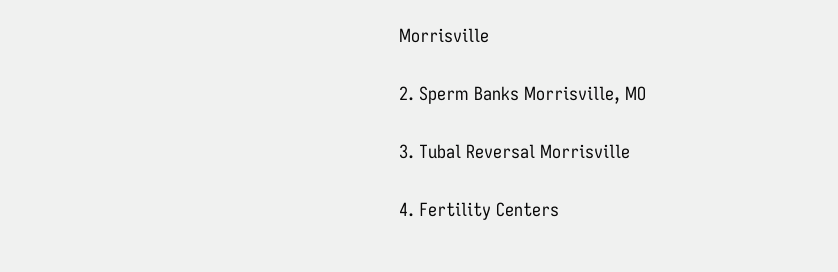Morrisville

2. Sperm Banks Morrisville, MO

3. Tubal Reversal Morrisville

4. Fertility Centers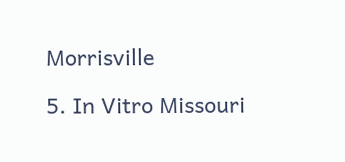Morrisville

5. In Vitro Missouri